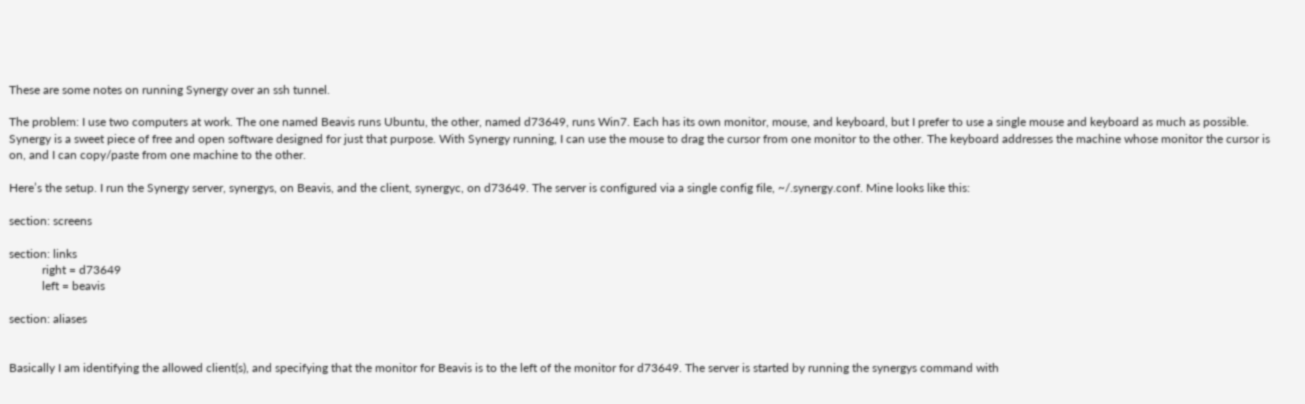These are some notes on running Synergy over an ssh tunnel.

The problem: I use two computers at work. The one named Beavis runs Ubuntu, the other, named d73649, runs Win7. Each has its own monitor, mouse, and keyboard, but I prefer to use a single mouse and keyboard as much as possible. Synergy is a sweet piece of free and open software designed for just that purpose. With Synergy running, I can use the mouse to drag the cursor from one monitor to the other. The keyboard addresses the machine whose monitor the cursor is on, and I can copy/paste from one machine to the other.

Here’s the setup. I run the Synergy server, synergys, on Beavis, and the client, synergyc, on d73649. The server is configured via a single config file, ~/.synergy.conf. Mine looks like this:

section: screens

section: links
           right = d73649
           left = beavis

section: aliases


Basically I am identifying the allowed client(s), and specifying that the monitor for Beavis is to the left of the monitor for d73649. The server is started by running the synergys command with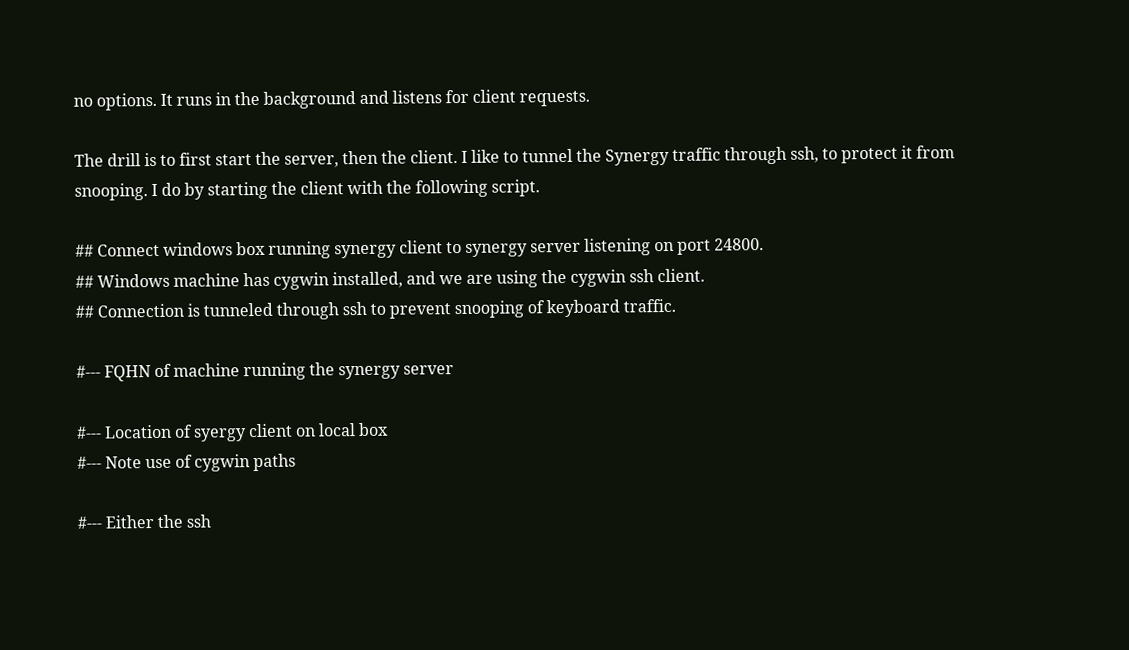no options. It runs in the background and listens for client requests.

The drill is to first start the server, then the client. I like to tunnel the Synergy traffic through ssh, to protect it from snooping. I do by starting the client with the following script.

## Connect windows box running synergy client to synergy server listening on port 24800.
## Windows machine has cygwin installed, and we are using the cygwin ssh client.
## Connection is tunneled through ssh to prevent snooping of keyboard traffic.

#--- FQHN of machine running the synergy server

#--- Location of syergy client on local box
#--- Note use of cygwin paths

#--- Either the ssh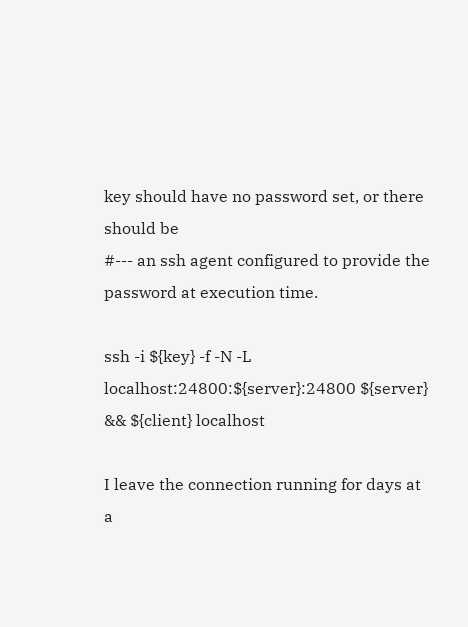key should have no password set, or there should be
#--- an ssh agent configured to provide the password at execution time.

ssh -i ${key} -f -N -L localhost:24800:${server}:24800 ${server} && ${client} localhost

I leave the connection running for days at a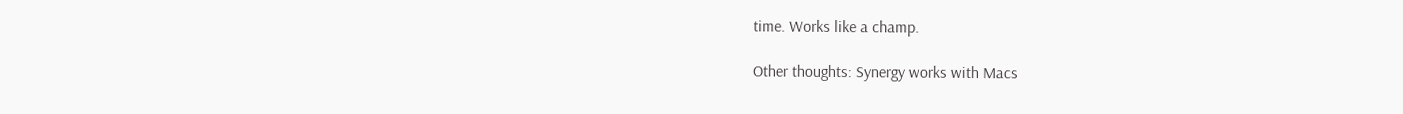time. Works like a champ.

Other thoughts: Synergy works with Macs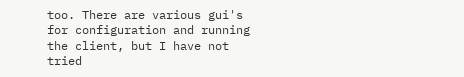too. There are various gui's for configuration and running the client, but I have not tried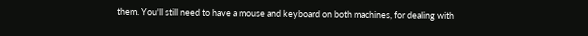them. You'll still need to have a mouse and keyboard on both machines, for dealing with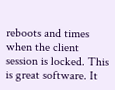reboots and times when the client session is locked. This is great software. It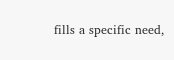fills a specific need,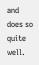and does so quite well.